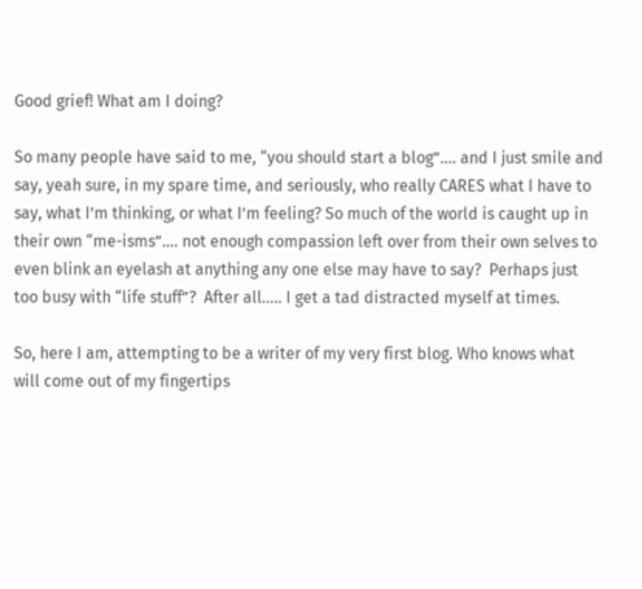Good grief! What am I doing?

So many people have said to me, “you should start a blog”…. and I just smile and say, yeah sure, in my spare time, and seriously, who really CARES what I have to say, what I’m thinking, or what I’m feeling? So much of the world is caught up in their own “me-isms”…. not enough compassion left over from their own selves to even blink an eyelash at anything any one else may have to say?  Perhaps just too busy with “life stuff”?  After all….. I get a tad distracted myself at times.

So, here I am, attempting to be a writer of my very first blog. Who knows what will come out of my fingertips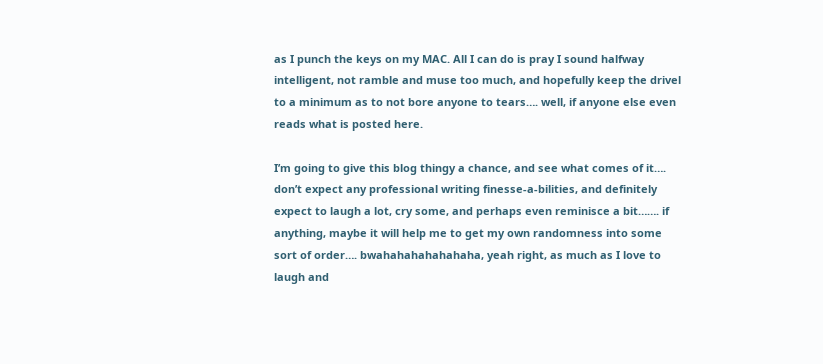as I punch the keys on my MAC. All I can do is pray I sound halfway intelligent, not ramble and muse too much, and hopefully keep the drivel to a minimum as to not bore anyone to tears…. well, if anyone else even reads what is posted here.

I’m going to give this blog thingy a chance, and see what comes of it…. don’t expect any professional writing finesse-a-bilities, and definitely expect to laugh a lot, cry some, and perhaps even reminisce a bit……. if anything, maybe it will help me to get my own randomness into some sort of order…. bwahahahahahahaha, yeah right, as much as I love to laugh and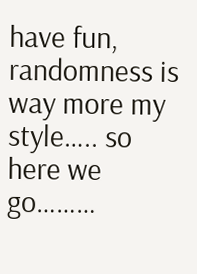have fun, randomness is way more my style….. so here we go………